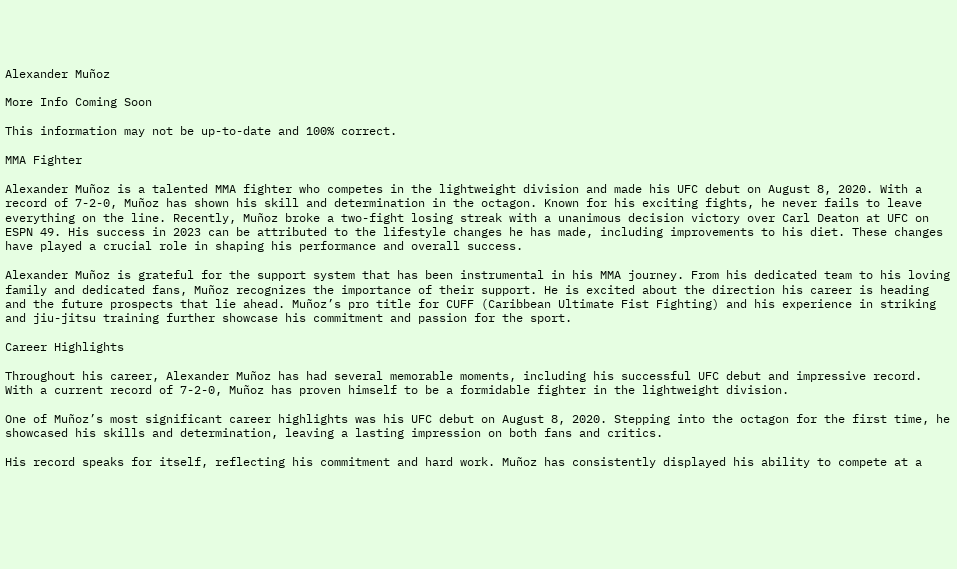Alexander Muñoz

More Info Coming Soon

This information may not be up-to-date and 100% correct.

MMA Fighter

Alexander Muñoz is a talented MMA fighter who competes in the lightweight division and made his UFC debut on August 8, 2020. With a record of 7-2-0, Muñoz has shown his skill and determination in the octagon. Known for his exciting fights, he never fails to leave everything on the line. Recently, Muñoz broke a two-fight losing streak with a unanimous decision victory over Carl Deaton at UFC on ESPN 49. His success in 2023 can be attributed to the lifestyle changes he has made, including improvements to his diet. These changes have played a crucial role in shaping his performance and overall success.

Alexander Muñoz is grateful for the support system that has been instrumental in his MMA journey. From his dedicated team to his loving family and dedicated fans, Muñoz recognizes the importance of their support. He is excited about the direction his career is heading and the future prospects that lie ahead. Muñoz’s pro title for CUFF (Caribbean Ultimate Fist Fighting) and his experience in striking and jiu-jitsu training further showcase his commitment and passion for the sport.

Career Highlights

Throughout his career, Alexander Muñoz has had several memorable moments, including his successful UFC debut and impressive record. With a current record of 7-2-0, Muñoz has proven himself to be a formidable fighter in the lightweight division.

One of Muñoz’s most significant career highlights was his UFC debut on August 8, 2020. Stepping into the octagon for the first time, he showcased his skills and determination, leaving a lasting impression on both fans and critics.

His record speaks for itself, reflecting his commitment and hard work. Muñoz has consistently displayed his ability to compete at a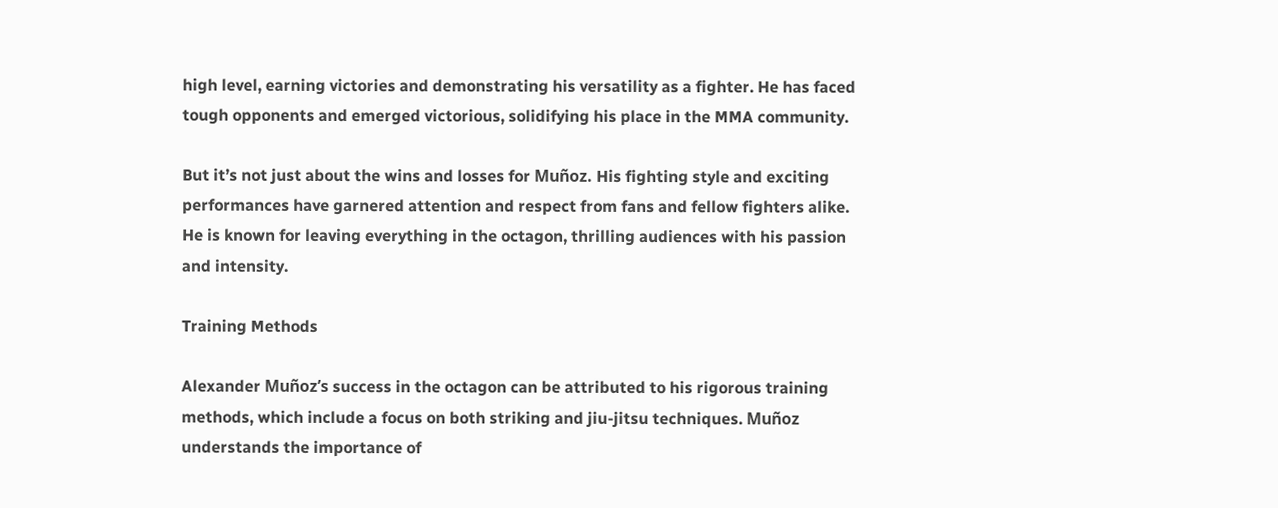high level, earning victories and demonstrating his versatility as a fighter. He has faced tough opponents and emerged victorious, solidifying his place in the MMA community.

But it’s not just about the wins and losses for Muñoz. His fighting style and exciting performances have garnered attention and respect from fans and fellow fighters alike. He is known for leaving everything in the octagon, thrilling audiences with his passion and intensity.

Training Methods

Alexander Muñoz’s success in the octagon can be attributed to his rigorous training methods, which include a focus on both striking and jiu-jitsu techniques. Muñoz understands the importance of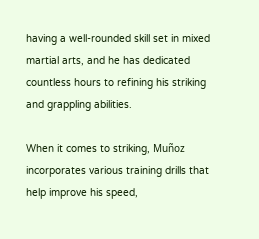having a well-rounded skill set in mixed martial arts, and he has dedicated countless hours to refining his striking and grappling abilities.

When it comes to striking, Muñoz incorporates various training drills that help improve his speed,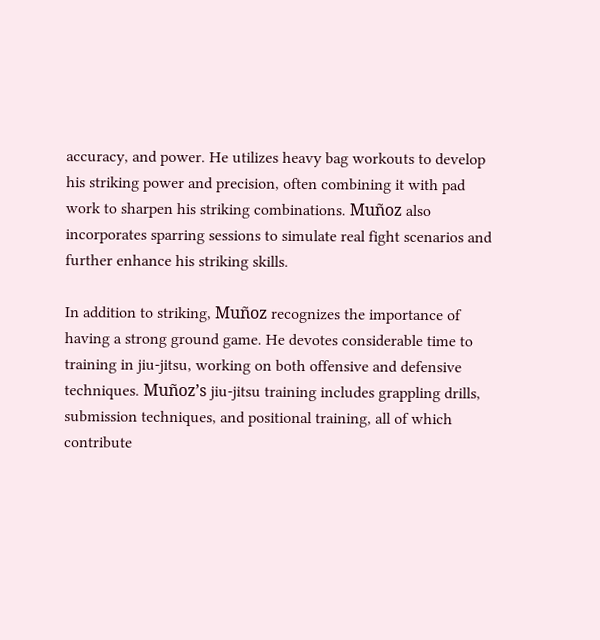accuracy, and power. He utilizes heavy bag workouts to develop his striking power and precision, often combining it with pad work to sharpen his striking combinations. Muñoz also incorporates sparring sessions to simulate real fight scenarios and further enhance his striking skills.

In addition to striking, Muñoz recognizes the importance of having a strong ground game. He devotes considerable time to training in jiu-jitsu, working on both offensive and defensive techniques. Muñoz’s jiu-jitsu training includes grappling drills, submission techniques, and positional training, all of which contribute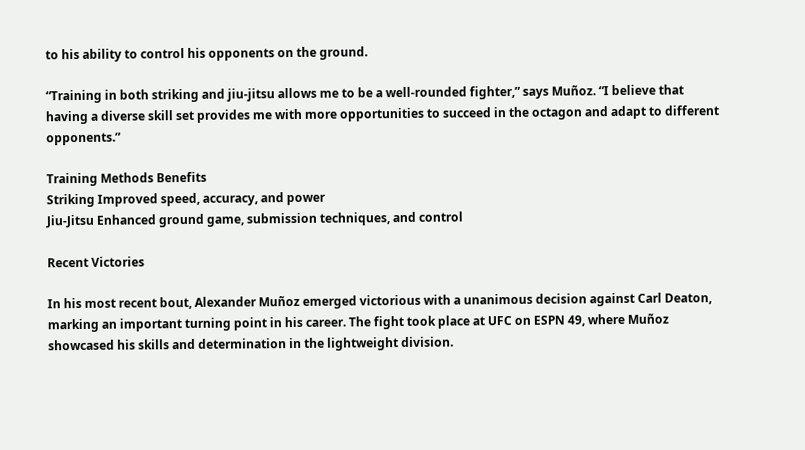to his ability to control his opponents on the ground.

“Training in both striking and jiu-jitsu allows me to be a well-rounded fighter,” says Muñoz. “I believe that having a diverse skill set provides me with more opportunities to succeed in the octagon and adapt to different opponents.”

Training Methods Benefits
Striking Improved speed, accuracy, and power
Jiu-Jitsu Enhanced ground game, submission techniques, and control

Recent Victories

In his most recent bout, Alexander Muñoz emerged victorious with a unanimous decision against Carl Deaton, marking an important turning point in his career. The fight took place at UFC on ESPN 49, where Muñoz showcased his skills and determination in the lightweight division.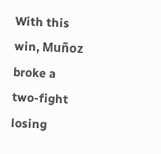With this win, Muñoz broke a two-fight losing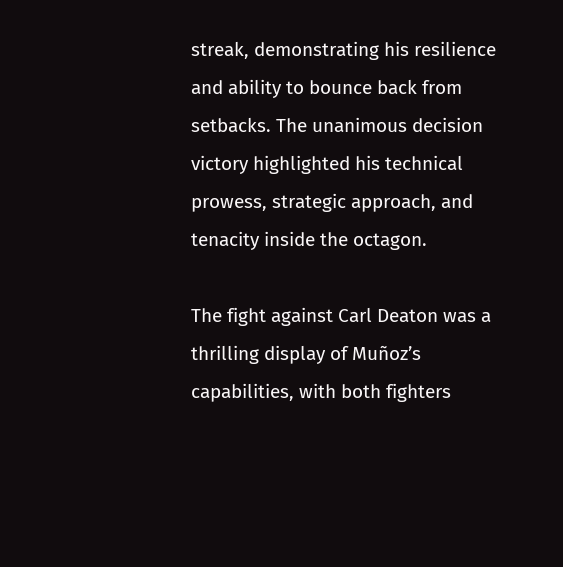streak, demonstrating his resilience and ability to bounce back from setbacks. The unanimous decision victory highlighted his technical prowess, strategic approach, and tenacity inside the octagon.

The fight against Carl Deaton was a thrilling display of Muñoz’s capabilities, with both fighters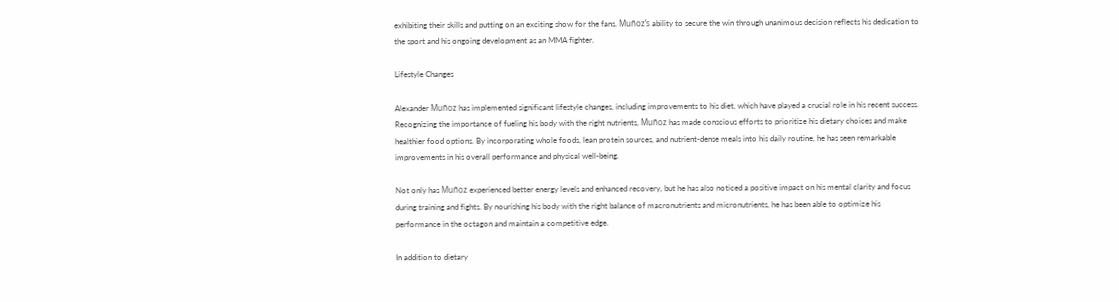exhibiting their skills and putting on an exciting show for the fans. Muñoz’s ability to secure the win through unanimous decision reflects his dedication to the sport and his ongoing development as an MMA fighter.

Lifestyle Changes

Alexander Muñoz has implemented significant lifestyle changes, including improvements to his diet, which have played a crucial role in his recent success. Recognizing the importance of fueling his body with the right nutrients, Muñoz has made conscious efforts to prioritize his dietary choices and make healthier food options. By incorporating whole foods, lean protein sources, and nutrient-dense meals into his daily routine, he has seen remarkable improvements in his overall performance and physical well-being.

Not only has Muñoz experienced better energy levels and enhanced recovery, but he has also noticed a positive impact on his mental clarity and focus during training and fights. By nourishing his body with the right balance of macronutrients and micronutrients, he has been able to optimize his performance in the octagon and maintain a competitive edge.

In addition to dietary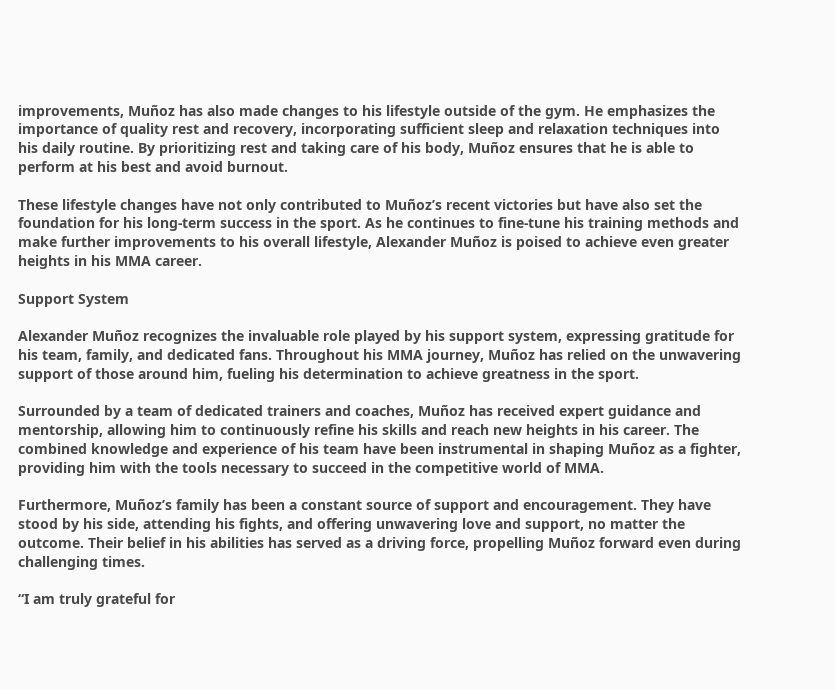improvements, Muñoz has also made changes to his lifestyle outside of the gym. He emphasizes the importance of quality rest and recovery, incorporating sufficient sleep and relaxation techniques into his daily routine. By prioritizing rest and taking care of his body, Muñoz ensures that he is able to perform at his best and avoid burnout.

These lifestyle changes have not only contributed to Muñoz’s recent victories but have also set the foundation for his long-term success in the sport. As he continues to fine-tune his training methods and make further improvements to his overall lifestyle, Alexander Muñoz is poised to achieve even greater heights in his MMA career.

Support System

Alexander Muñoz recognizes the invaluable role played by his support system, expressing gratitude for his team, family, and dedicated fans. Throughout his MMA journey, Muñoz has relied on the unwavering support of those around him, fueling his determination to achieve greatness in the sport.

Surrounded by a team of dedicated trainers and coaches, Muñoz has received expert guidance and mentorship, allowing him to continuously refine his skills and reach new heights in his career. The combined knowledge and experience of his team have been instrumental in shaping Muñoz as a fighter, providing him with the tools necessary to succeed in the competitive world of MMA.

Furthermore, Muñoz’s family has been a constant source of support and encouragement. They have stood by his side, attending his fights, and offering unwavering love and support, no matter the outcome. Their belief in his abilities has served as a driving force, propelling Muñoz forward even during challenging times.

“I am truly grateful for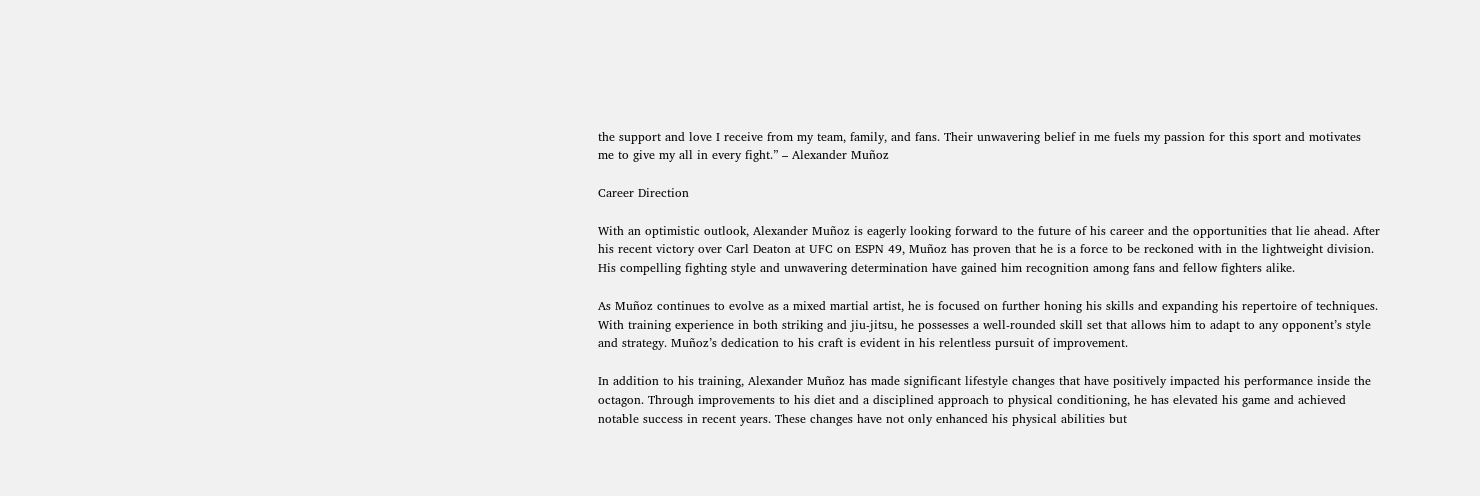the support and love I receive from my team, family, and fans. Their unwavering belief in me fuels my passion for this sport and motivates me to give my all in every fight.” – Alexander Muñoz

Career Direction

With an optimistic outlook, Alexander Muñoz is eagerly looking forward to the future of his career and the opportunities that lie ahead. After his recent victory over Carl Deaton at UFC on ESPN 49, Muñoz has proven that he is a force to be reckoned with in the lightweight division. His compelling fighting style and unwavering determination have gained him recognition among fans and fellow fighters alike.

As Muñoz continues to evolve as a mixed martial artist, he is focused on further honing his skills and expanding his repertoire of techniques. With training experience in both striking and jiu-jitsu, he possesses a well-rounded skill set that allows him to adapt to any opponent’s style and strategy. Muñoz’s dedication to his craft is evident in his relentless pursuit of improvement.

In addition to his training, Alexander Muñoz has made significant lifestyle changes that have positively impacted his performance inside the octagon. Through improvements to his diet and a disciplined approach to physical conditioning, he has elevated his game and achieved notable success in recent years. These changes have not only enhanced his physical abilities but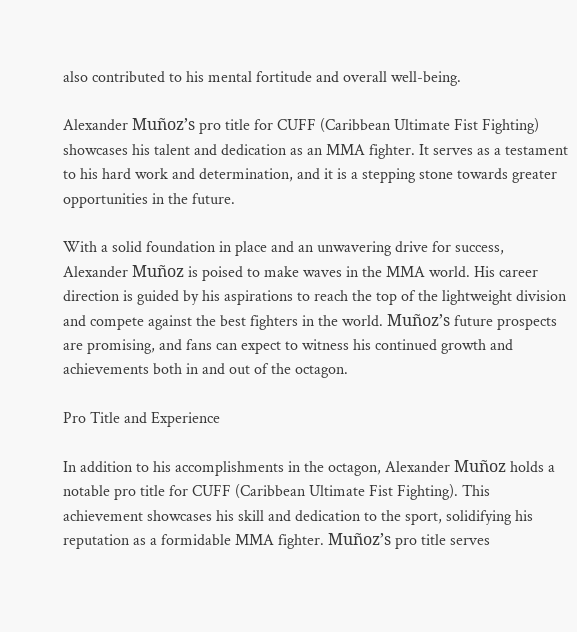also contributed to his mental fortitude and overall well-being.

Alexander Muñoz’s pro title for CUFF (Caribbean Ultimate Fist Fighting) showcases his talent and dedication as an MMA fighter. It serves as a testament to his hard work and determination, and it is a stepping stone towards greater opportunities in the future.

With a solid foundation in place and an unwavering drive for success, Alexander Muñoz is poised to make waves in the MMA world. His career direction is guided by his aspirations to reach the top of the lightweight division and compete against the best fighters in the world. Muñoz’s future prospects are promising, and fans can expect to witness his continued growth and achievements both in and out of the octagon.

Pro Title and Experience

In addition to his accomplishments in the octagon, Alexander Muñoz holds a notable pro title for CUFF (Caribbean Ultimate Fist Fighting). This achievement showcases his skill and dedication to the sport, solidifying his reputation as a formidable MMA fighter. Muñoz’s pro title serves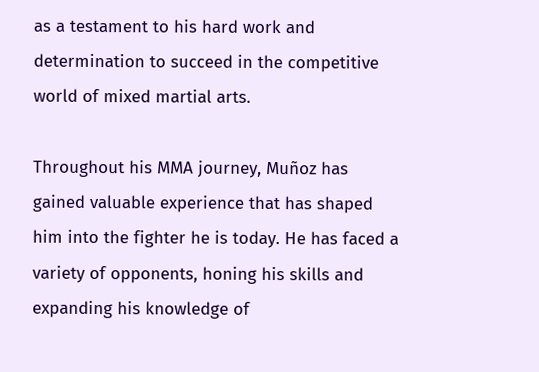as a testament to his hard work and determination to succeed in the competitive world of mixed martial arts.

Throughout his MMA journey, Muñoz has gained valuable experience that has shaped him into the fighter he is today. He has faced a variety of opponents, honing his skills and expanding his knowledge of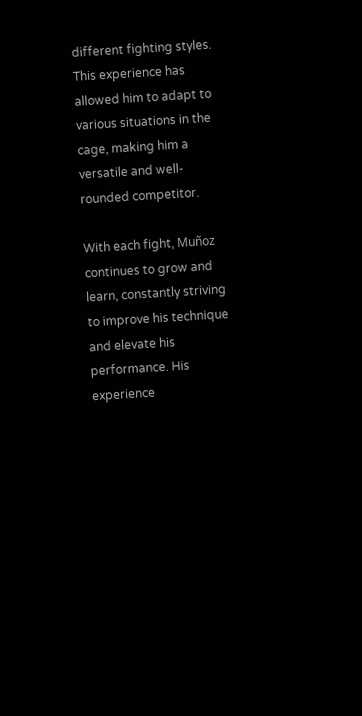different fighting styles. This experience has allowed him to adapt to various situations in the cage, making him a versatile and well-rounded competitor.

With each fight, Muñoz continues to grow and learn, constantly striving to improve his technique and elevate his performance. His experience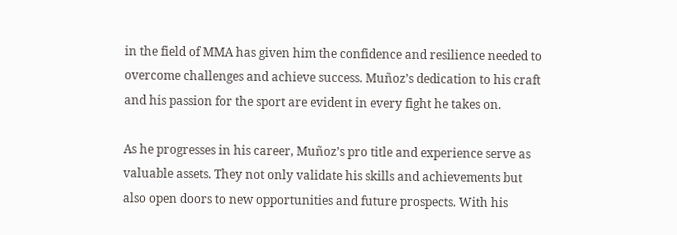in the field of MMA has given him the confidence and resilience needed to overcome challenges and achieve success. Muñoz’s dedication to his craft and his passion for the sport are evident in every fight he takes on.

As he progresses in his career, Muñoz’s pro title and experience serve as valuable assets. They not only validate his skills and achievements but also open doors to new opportunities and future prospects. With his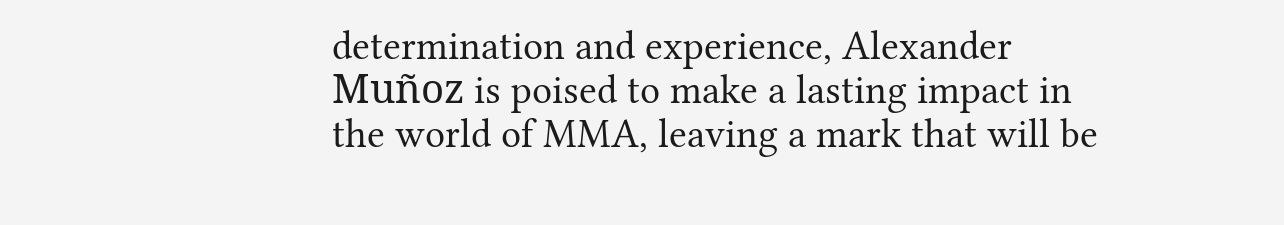determination and experience, Alexander Muñoz is poised to make a lasting impact in the world of MMA, leaving a mark that will be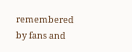remembered by fans and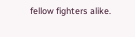fellow fighters alike.